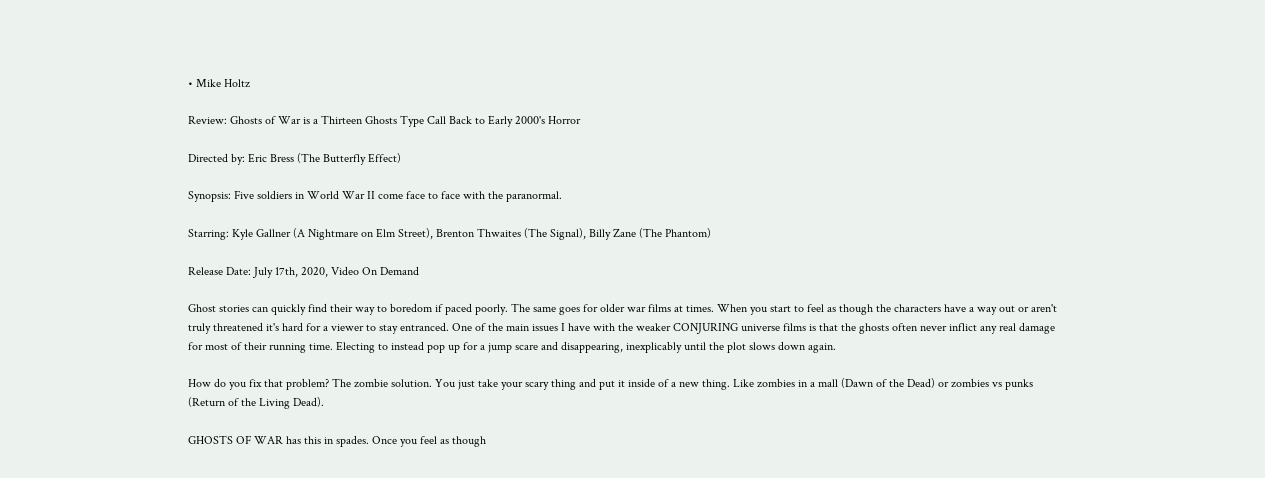• Mike Holtz

Review: Ghosts of War is a Thirteen Ghosts Type Call Back to Early 2000's Horror

Directed by: Eric Bress (The Butterfly Effect)

Synopsis: Five soldiers in World War II come face to face with the paranormal.

Starring: Kyle Gallner (A Nightmare on Elm Street), Brenton Thwaites (The Signal), Billy Zane (The Phantom)

Release Date: July 17th, 2020, Video On Demand

Ghost stories can quickly find their way to boredom if paced poorly. The same goes for older war films at times. When you start to feel as though the characters have a way out or aren't truly threatened it's hard for a viewer to stay entranced. One of the main issues I have with the weaker CONJURING universe films is that the ghosts often never inflict any real damage for most of their running time. Electing to instead pop up for a jump scare and disappearing, inexplicably until the plot slows down again.

How do you fix that problem? The zombie solution. You just take your scary thing and put it inside of a new thing. Like zombies in a mall (Dawn of the Dead) or zombies vs punks (Return of the Living Dead).

GHOSTS OF WAR has this in spades. Once you feel as though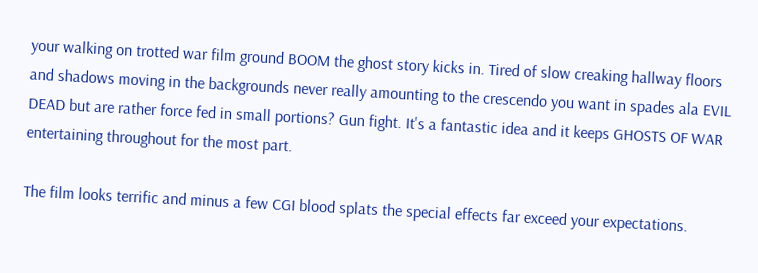your walking on trotted war film ground BOOM the ghost story kicks in. Tired of slow creaking hallway floors and shadows moving in the backgrounds never really amounting to the crescendo you want in spades ala EVIL DEAD but are rather force fed in small portions? Gun fight. It's a fantastic idea and it keeps GHOSTS OF WAR entertaining throughout for the most part.

The film looks terrific and minus a few CGI blood splats the special effects far exceed your expectations.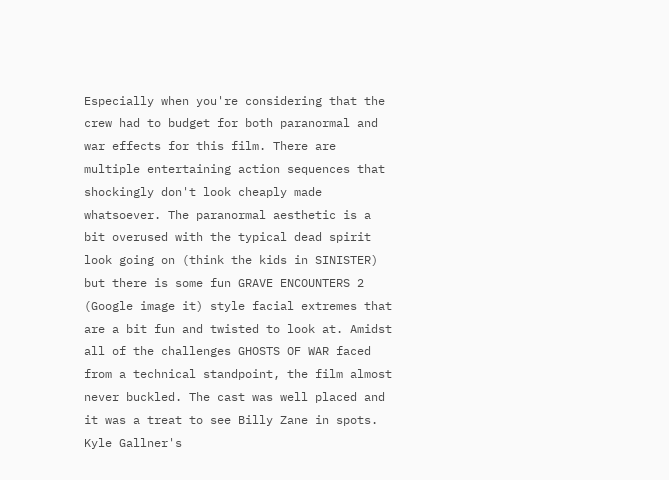Especially when you're considering that the crew had to budget for both paranormal and war effects for this film. There are multiple entertaining action sequences that shockingly don't look cheaply made whatsoever. The paranormal aesthetic is a bit overused with the typical dead spirit look going on (think the kids in SINISTER) but there is some fun GRAVE ENCOUNTERS 2 (Google image it) style facial extremes that are a bit fun and twisted to look at. Amidst all of the challenges GHOSTS OF WAR faced from a technical standpoint, the film almost never buckled. The cast was well placed and it was a treat to see Billy Zane in spots. Kyle Gallner's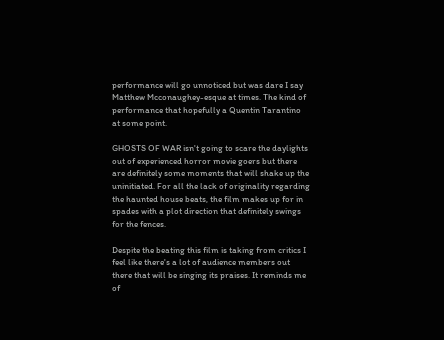performance will go unnoticed but was dare I say Matthew Mcconaughey-esque at times. The kind of performance that hopefully a Quentin Tarantino at some point.

GHOSTS OF WAR isn't going to scare the daylights out of experienced horror movie goers but there are definitely some moments that will shake up the uninitiated. For all the lack of originality regarding the haunted house beats, the film makes up for in spades with a plot direction that definitely swings for the fences.

Despite the beating this film is taking from critics I feel like there's a lot of audience members out there that will be singing its praises. It reminds me of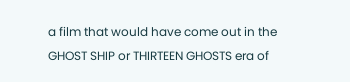a film that would have come out in the GHOST SHIP or THIRTEEN GHOSTS era of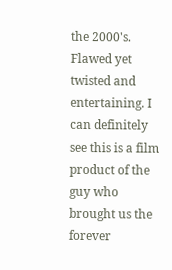the 2000's. Flawed yet twisted and entertaining. I can definitely see this is a film product of the guy who brought us the forever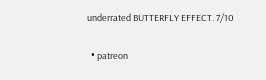underrated BUTTERFLY EFFECT. 7/10

  • patreon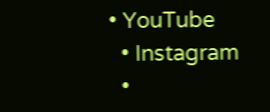• YouTube
  • Instagram
  •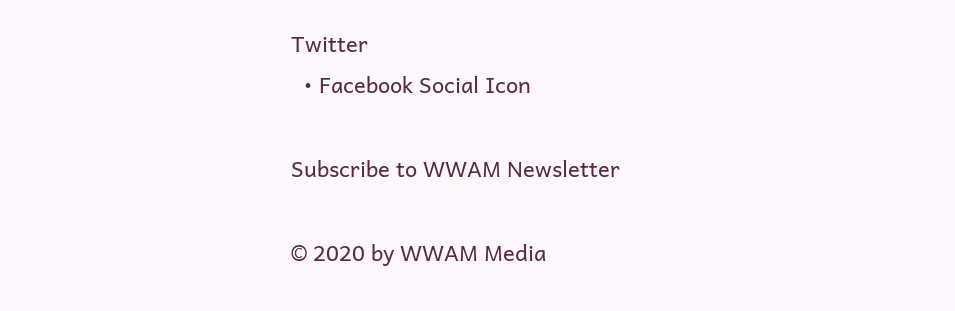Twitter
  • Facebook Social Icon

Subscribe to WWAM Newsletter

© 2020 by WWAM Media